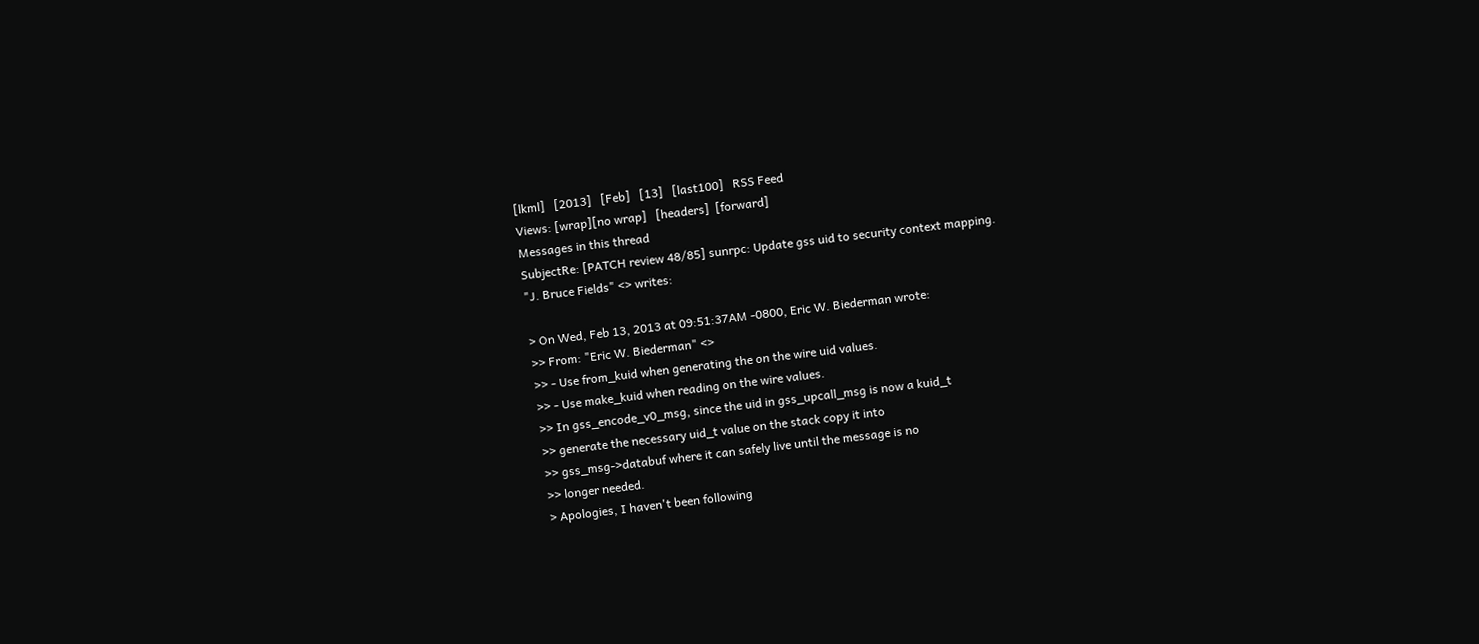[lkml]   [2013]   [Feb]   [13]   [last100]   RSS Feed
Views: [wrap][no wrap]   [headers]  [forward]
Messages in this thread
SubjectRe: [PATCH review 48/85] sunrpc: Update gss uid to security context mapping.
"J. Bruce Fields" <> writes:

> On Wed, Feb 13, 2013 at 09:51:37AM -0800, Eric W. Biederman wrote:
>> From: "Eric W. Biederman" <>
>> - Use from_kuid when generating the on the wire uid values.
>> - Use make_kuid when reading on the wire values.
>> In gss_encode_v0_msg, since the uid in gss_upcall_msg is now a kuid_t
>> generate the necessary uid_t value on the stack copy it into
>> gss_msg->databuf where it can safely live until the message is no
>> longer needed.
> Apologies, I haven't been following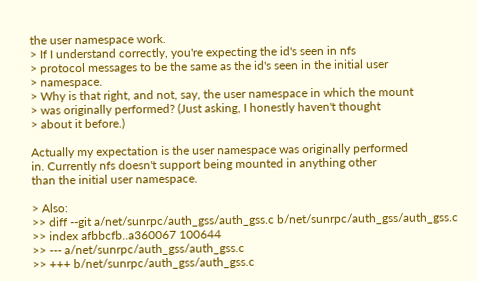the user namespace work.
> If I understand correctly, you're expecting the id's seen in nfs
> protocol messages to be the same as the id's seen in the initial user
> namespace.
> Why is that right, and not, say, the user namespace in which the mount
> was originally performed? (Just asking, I honestly haven't thought
> about it before.)

Actually my expectation is the user namespace was originally performed
in. Currently nfs doesn't support being mounted in anything other
than the initial user namespace.

> Also:
>> diff --git a/net/sunrpc/auth_gss/auth_gss.c b/net/sunrpc/auth_gss/auth_gss.c
>> index afbbcfb..a360067 100644
>> --- a/net/sunrpc/auth_gss/auth_gss.c
>> +++ b/net/sunrpc/auth_gss/auth_gss.c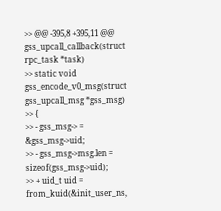>> @@ -395,8 +395,11 @@ gss_upcall_callback(struct rpc_task *task)
>> static void gss_encode_v0_msg(struct gss_upcall_msg *gss_msg)
>> {
>> - gss_msg-> = &gss_msg->uid;
>> - gss_msg->msg.len = sizeof(gss_msg->uid);
>> + uid_t uid = from_kuid(&init_user_ns,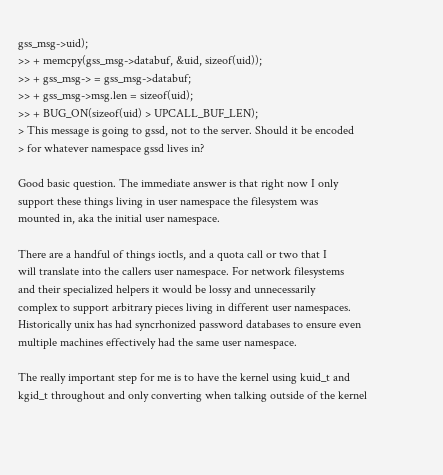gss_msg->uid);
>> + memcpy(gss_msg->databuf, &uid, sizeof(uid));
>> + gss_msg-> = gss_msg->databuf;
>> + gss_msg->msg.len = sizeof(uid);
>> + BUG_ON(sizeof(uid) > UPCALL_BUF_LEN);
> This message is going to gssd, not to the server. Should it be encoded
> for whatever namespace gssd lives in?

Good basic question. The immediate answer is that right now I only
support these things living in user namespace the filesystem was
mounted in, aka the initial user namespace.

There are a handful of things ioctls, and a quota call or two that I
will translate into the callers user namespace. For network filesystems
and their specialized helpers it would be lossy and unnecessarily
complex to support arbitrary pieces living in different user namespaces.
Historically unix has had syncrhonized password databases to ensure even
multiple machines effectively had the same user namespace.

The really important step for me is to have the kernel using kuid_t and
kgid_t throughout and only converting when talking outside of the kernel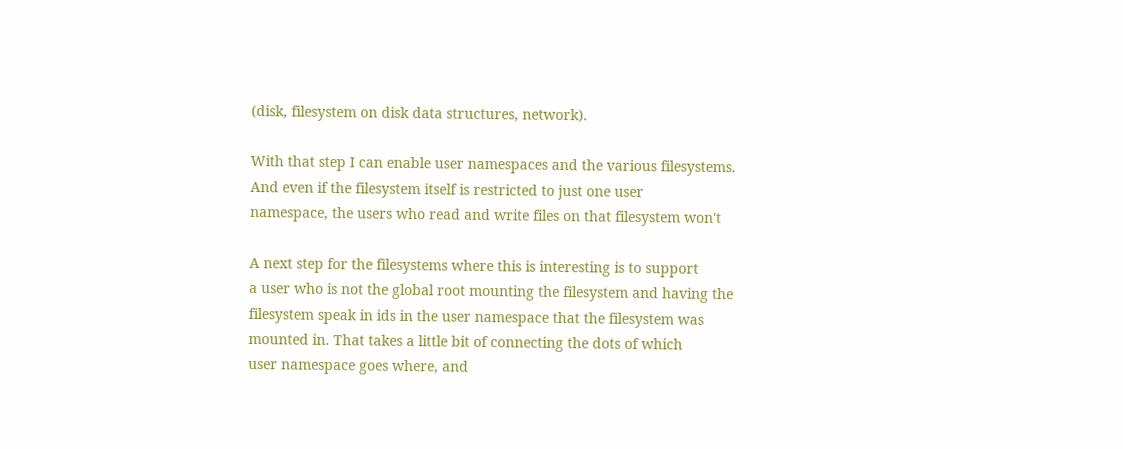(disk, filesystem on disk data structures, network).

With that step I can enable user namespaces and the various filesystems.
And even if the filesystem itself is restricted to just one user
namespace, the users who read and write files on that filesystem won't

A next step for the filesystems where this is interesting is to support
a user who is not the global root mounting the filesystem and having the
filesystem speak in ids in the user namespace that the filesystem was
mounted in. That takes a little bit of connecting the dots of which
user namespace goes where, and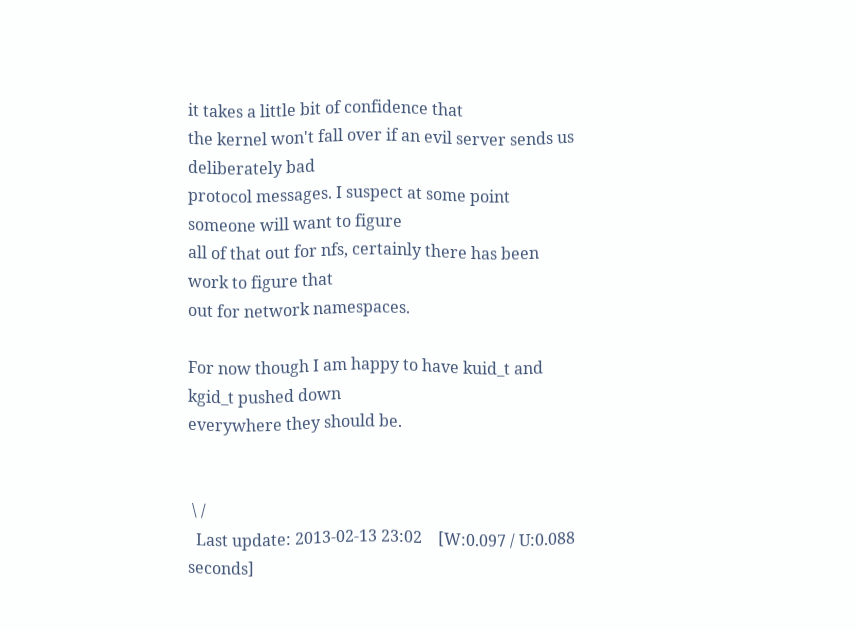it takes a little bit of confidence that
the kernel won't fall over if an evil server sends us deliberately bad
protocol messages. I suspect at some point someone will want to figure
all of that out for nfs, certainly there has been work to figure that
out for network namespaces.

For now though I am happy to have kuid_t and kgid_t pushed down
everywhere they should be.


 \ /
  Last update: 2013-02-13 23:02    [W:0.097 / U:0.088 seconds]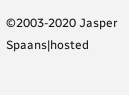©2003-2020 Jasper Spaans|hosted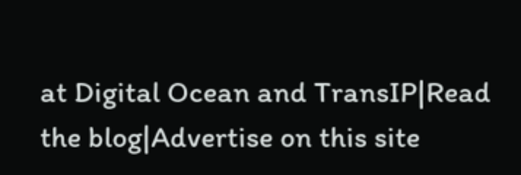at Digital Ocean and TransIP|Read the blog|Advertise on this site